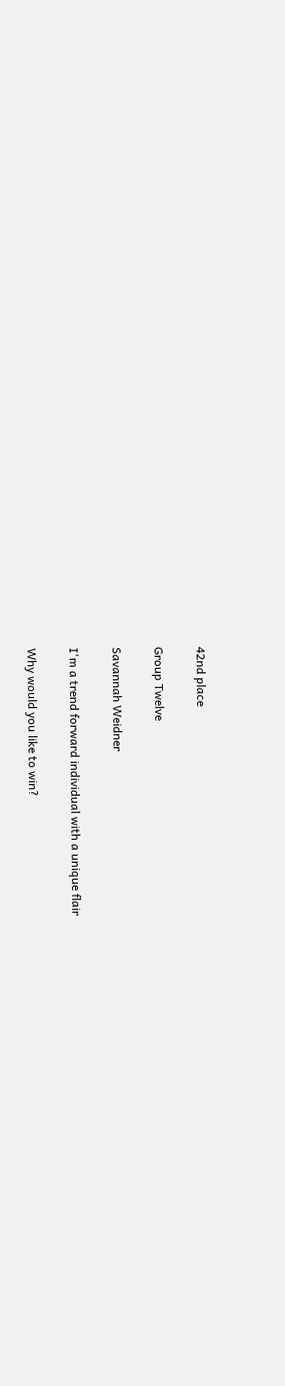42nd place

Group Twelve

Savannah Weidner

I'm a trend forward individual with a unique flair

Why would you like to win?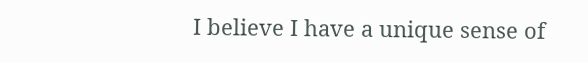I believe I have a unique sense of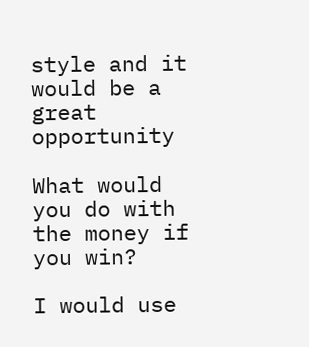style and it would be a great opportunity

What would you do with the money if you win?

I would use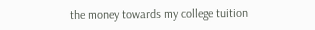the money towards my college tuition